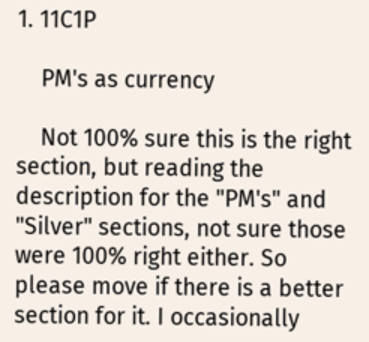1. 11C1P

    PM's as currency

    Not 100% sure this is the right section, but reading the description for the "PM's" and "Silver" sections, not sure those were 100% right either. So please move if there is a better section for it. I occasionally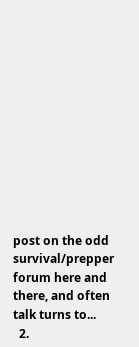post on the odd survival/prepper forum here and there, and often talk turns to...
  2.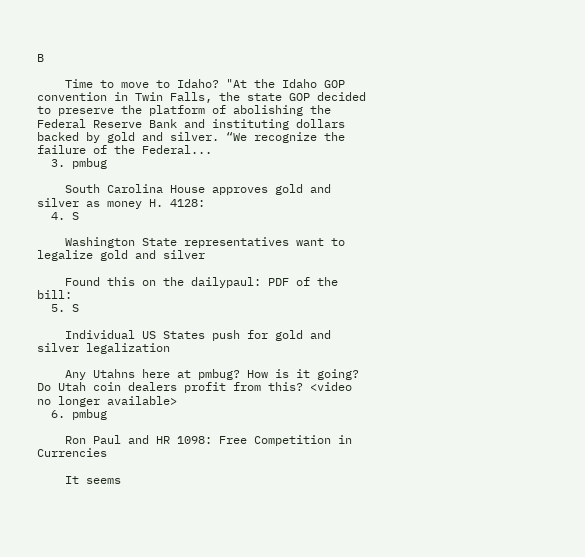B

    Time to move to Idaho? "At the Idaho GOP convention in Twin Falls, the state GOP decided to preserve the platform of abolishing the Federal Reserve Bank and instituting dollars backed by gold and silver. “We recognize the failure of the Federal...
  3. pmbug

    South Carolina House approves gold and silver as money H. 4128:
  4. S

    Washington State representatives want to legalize gold and silver

    Found this on the dailypaul: PDF of the bill:
  5. S

    Individual US States push for gold and silver legalization

    Any Utahns here at pmbug? How is it going? Do Utah coin dealers profit from this? <video no longer available>
  6. pmbug

    Ron Paul and HR 1098: Free Competition in Currencies

    It seems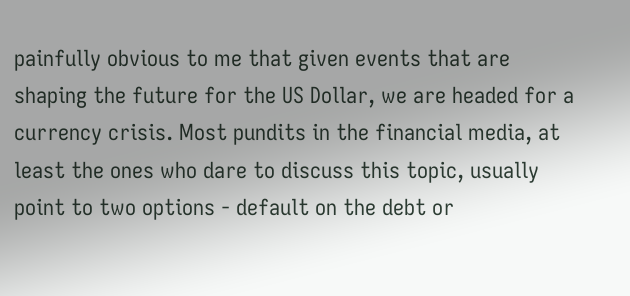painfully obvious to me that given events that are shaping the future for the US Dollar, we are headed for a currency crisis. Most pundits in the financial media, at least the ones who dare to discuss this topic, usually point to two options - default on the debt or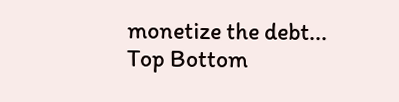monetize the debt...
Top Bottom